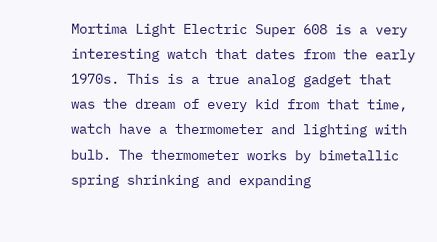Mortima Light Electric Super 608 is a very interesting watch that dates from the early 1970s. This is a true analog gadget that was the dream of every kid from that time, watch have a thermometer and lighting with bulb. The thermometer works by bimetallic spring shrinking and expanding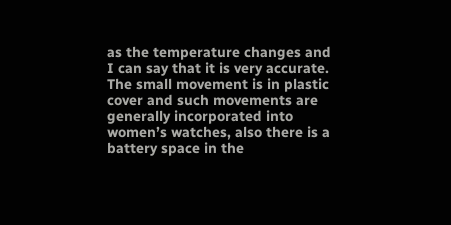as the temperature changes and I can say that it is very accurate. The small movement is in plastic cover and such movements are generally incorporated into women’s watches, also there is a battery space in the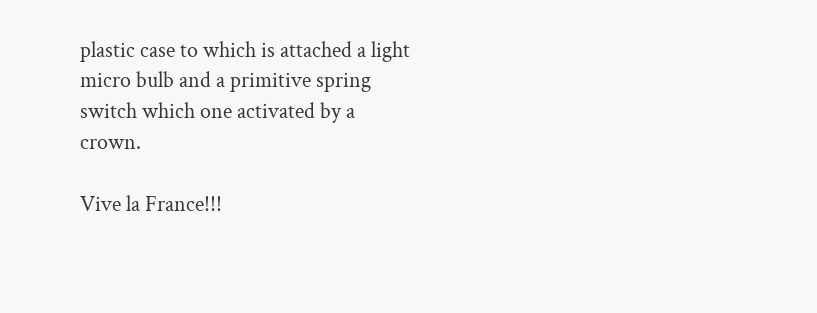plastic case to which is attached a light micro bulb and a primitive spring switch which one activated by a crown.

Vive la France!!!